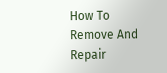How To Remove And Repair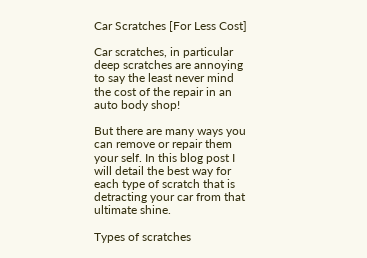Car Scratches [For Less Cost]

Car scratches, in particular deep scratches are annoying to say the least never mind the cost of the repair in an auto body shop!

But there are many ways you can remove or repair them your self. In this blog post I will detail the best way for each type of scratch that is detracting your car from that ultimate shine.

Types of scratches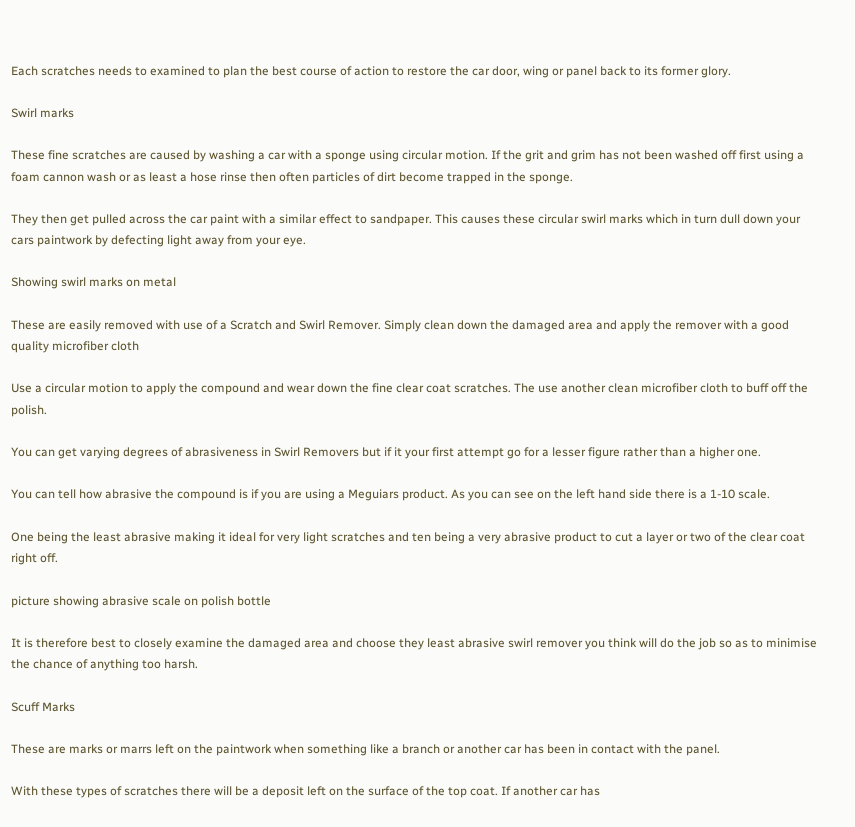Each scratches needs to examined to plan the best course of action to restore the car door, wing or panel back to its former glory.

Swirl marks

These fine scratches are caused by washing a car with a sponge using circular motion. If the grit and grim has not been washed off first using a foam cannon wash or as least a hose rinse then often particles of dirt become trapped in the sponge.

They then get pulled across the car paint with a similar effect to sandpaper. This causes these circular swirl marks which in turn dull down your cars paintwork by defecting light away from your eye.

Showing swirl marks on metal

These are easily removed with use of a Scratch and Swirl Remover. Simply clean down the damaged area and apply the remover with a good quality microfiber cloth

Use a circular motion to apply the compound and wear down the fine clear coat scratches. The use another clean microfiber cloth to buff off the polish.

You can get varying degrees of abrasiveness in Swirl Removers but if it your first attempt go for a lesser figure rather than a higher one.

You can tell how abrasive the compound is if you are using a Meguiars product. As you can see on the left hand side there is a 1-10 scale.

One being the least abrasive making it ideal for very light scratches and ten being a very abrasive product to cut a layer or two of the clear coat right off.

picture showing abrasive scale on polish bottle

It is therefore best to closely examine the damaged area and choose they least abrasive swirl remover you think will do the job so as to minimise the chance of anything too harsh.

Scuff Marks

These are marks or marrs left on the paintwork when something like a branch or another car has been in contact with the panel.

With these types of scratches there will be a deposit left on the surface of the top coat. If another car has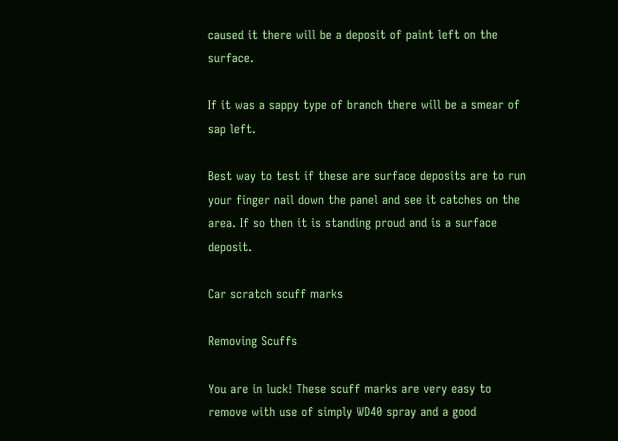caused it there will be a deposit of paint left on the surface.

If it was a sappy type of branch there will be a smear of sap left.

Best way to test if these are surface deposits are to run your finger nail down the panel and see it catches on the area. If so then it is standing proud and is a surface deposit.

Car scratch scuff marks

Removing Scuffs

You are in luck! These scuff marks are very easy to remove with use of simply WD40 spray and a good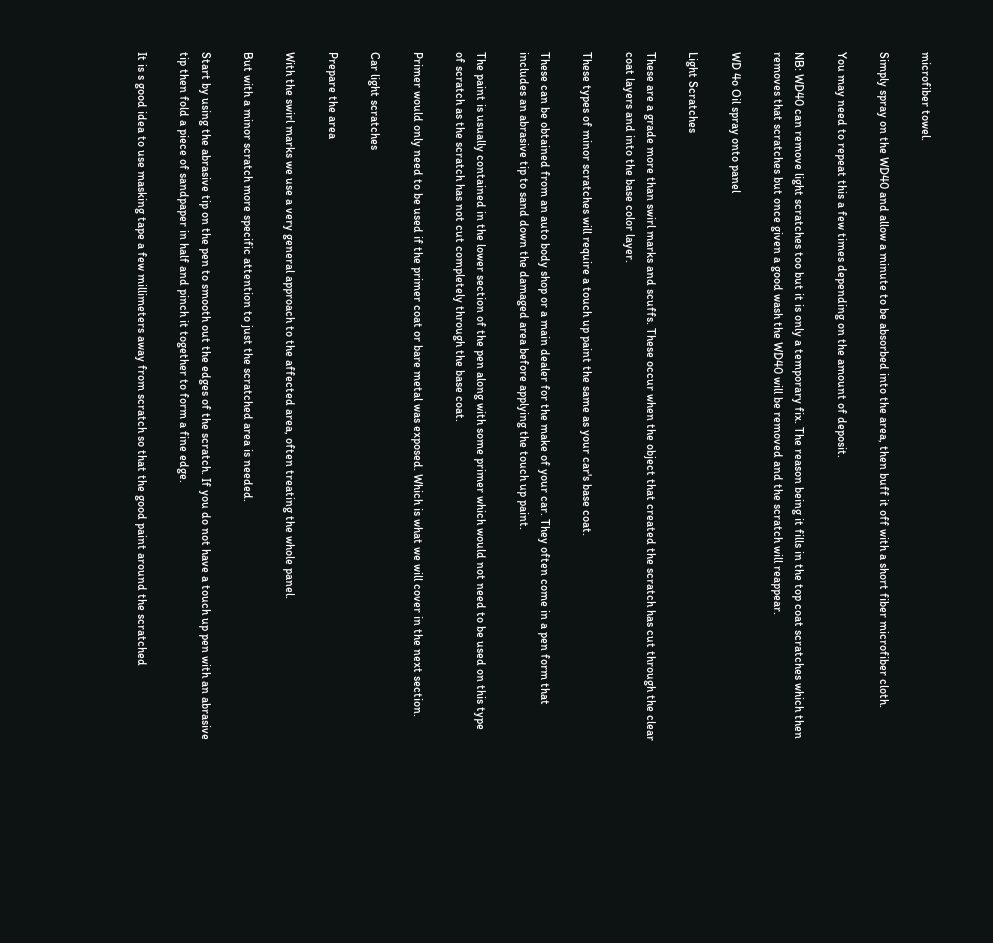microfiber towel.

Simply spray on the WD40 and allow a minute to be absorbed into the area, then buff it off with a short fiber microfiber cloth.

You may need to repeat this a few times depending on the amount of deposit.

NB: WD40 can remove light scratches too but it is only a temporary fix. The reason being it fills in the top coat scratches which then removes that scratches but once given a good wash the WD40 will be removed and the scratch will reappear.

WD 4o Oil spray onto panel

Light Scratches

These are a grade more than swirl marks and scuffs. These occur when the object that created the scratch has cut through the clear coat layers and into the base color layer.

These types of minor scratches will require a touch up paint the same as your car's base coat.

These can be obtained from an auto body shop or a main dealer for the make of your car. They often come in a pen form that includes an abrasive tip to sand down the damaged area before applying the touch up paint.

The paint is usually contained in the lower section of the pen along with some primer which would not need to be used on this type of scratch as the scratch has not cut completely through the base coat.

Primer would only need to be used if the primer coat or bare metal was exposed. Which is what we will cover in the next section.

Car light scratches

Prepare the area

With the swirl marks we use a very general approach to the affected area, often treating the whole panel.

But with a minor scratch more specific attention to just the scratched area is needed.

Start by using the abrasive tip on the pen to smooth out the edges of the scratch. If you do not have a touch up pen with an abrasive tip then fold a piece of sandpaper in half and pinch it together to form a fine edge.

It is s good idea to use masking tape a few millimeters away from scratch so that the good paint around the scratched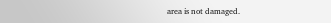area is not damaged.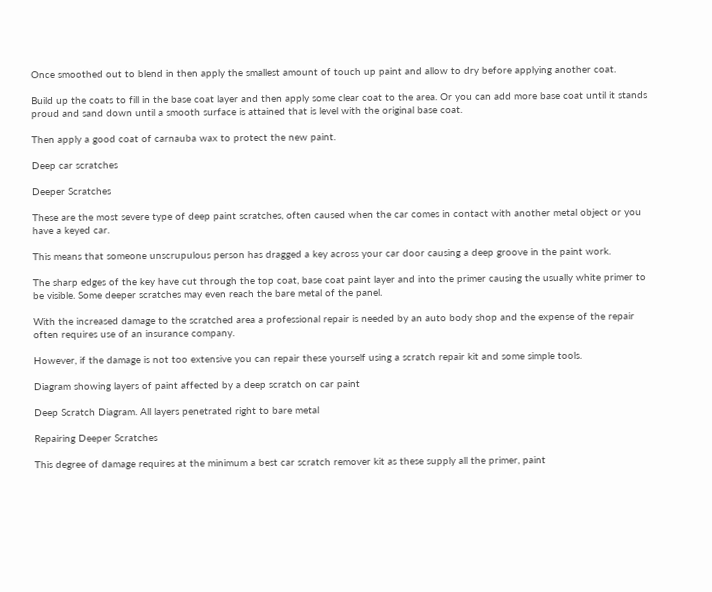Once smoothed out to blend in then apply the smallest amount of touch up paint and allow to dry before applying another coat.

Build up the coats to fill in the base coat layer and then apply some clear coat to the area. Or you can add more base coat until it stands proud and sand down until a smooth surface is attained that is level with the original base coat.

Then apply a good coat of carnauba wax to protect the new paint.

Deep car scratches

Deeper Scratches

These are the most severe type of deep paint scratches, often caused when the car comes in contact with another metal object or you have a keyed car.

This means that someone unscrupulous person has dragged a key across your car door causing a deep groove in the paint work.

The sharp edges of the key have cut through the top coat, base coat paint layer and into the primer causing the usually white primer to be visible. Some deeper scratches may even reach the bare metal of the panel.

With the increased damage to the scratched area a professional repair is needed by an auto body shop and the expense of the repair often requires use of an insurance company.

However, if the damage is not too extensive you can repair these yourself using a scratch repair kit and some simple tools.

Diagram showing layers of paint affected by a deep scratch on car paint

Deep Scratch Diagram. All layers penetrated right to bare metal

Repairing Deeper Scratches

This degree of damage requires at the minimum a best car scratch remover kit as these supply all the primer, paint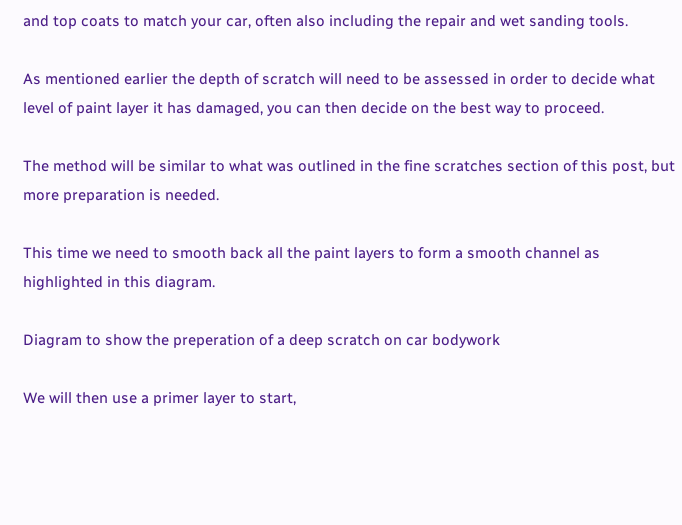and top coats to match your car, often also including the repair and wet sanding tools.

As mentioned earlier the depth of scratch will need to be assessed in order to decide what level of paint layer it has damaged, you can then decide on the best way to proceed.

The method will be similar to what was outlined in the fine scratches section of this post, but more preparation is needed.

This time we need to smooth back all the paint layers to form a smooth channel as highlighted in this diagram.

Diagram to show the preperation of a deep scratch on car bodywork

We will then use a primer layer to start,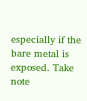especially if the bare metal is exposed. Take note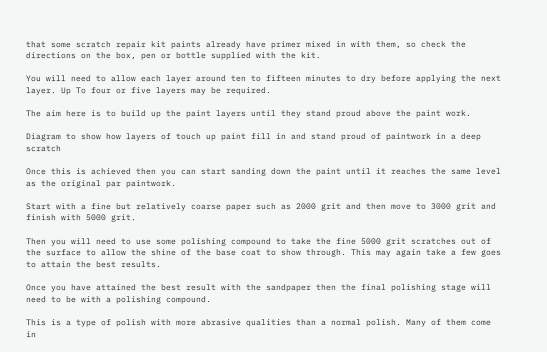that some scratch repair kit paints already have primer mixed in with them, so check the directions on the box, pen or bottle supplied with the kit.

You will need to allow each layer around ten to fifteen minutes to dry before applying the next layer. Up To four or five layers may be required.

The aim here is to build up the paint layers until they stand proud above the paint work.

Diagram to show how layers of touch up paint fill in and stand proud of paintwork in a deep scratch

Once this is achieved then you can start sanding down the paint until it reaches the same level as the original par paintwork.

Start with a fine but relatively coarse paper such as 2000 grit and then move to 3000 grit and finish with 5000 grit.

Then you will need to use some polishing compound to take the fine 5000 grit scratches out of the surface to allow the shine of the base coat to show through. This may again take a few goes to attain the best results.

Once you have attained the best result with the sandpaper then the final polishing stage will need to be with a polishing compound.

This is a type of polish with more abrasive qualities than a normal polish. Many of them come in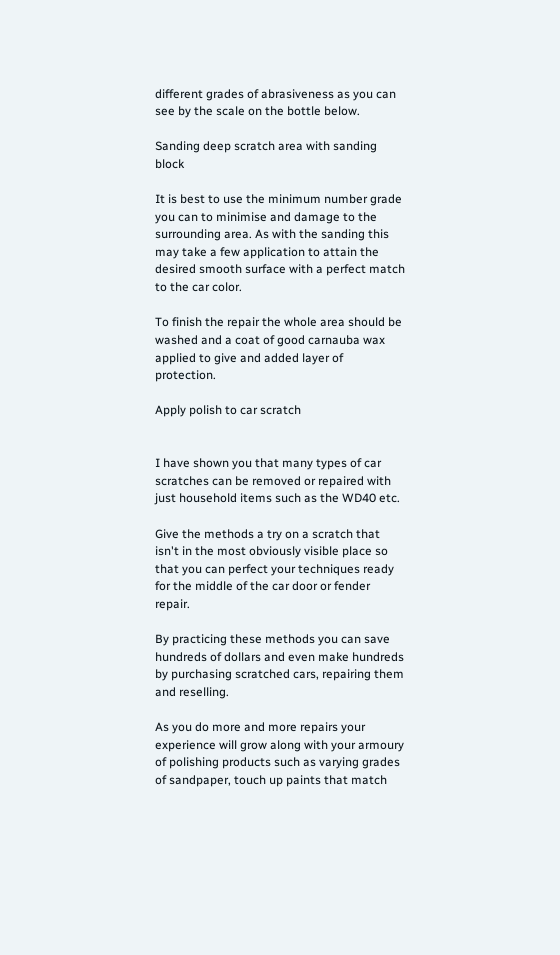different grades of abrasiveness as you can see by the scale on the bottle below.

Sanding deep scratch area with sanding block

It is best to use the minimum number grade you can to minimise and damage to the surrounding area. As with the sanding this may take a few application to attain the desired smooth surface with a perfect match to the car color.

To finish the repair the whole area should be washed and a coat of good carnauba wax applied to give and added layer of protection.

Apply polish to car scratch


I have shown you that many types of car scratches can be removed or repaired with just household items such as the WD40 etc.

Give the methods a try on a scratch that isn't in the most obviously visible place so that you can perfect your techniques ready for the middle of the car door or fender repair.

By practicing these methods you can save hundreds of dollars and even make hundreds by purchasing scratched cars, repairing them and reselling.

As you do more and more repairs your experience will grow along with your armoury of polishing products such as varying grades of sandpaper, touch up paints that match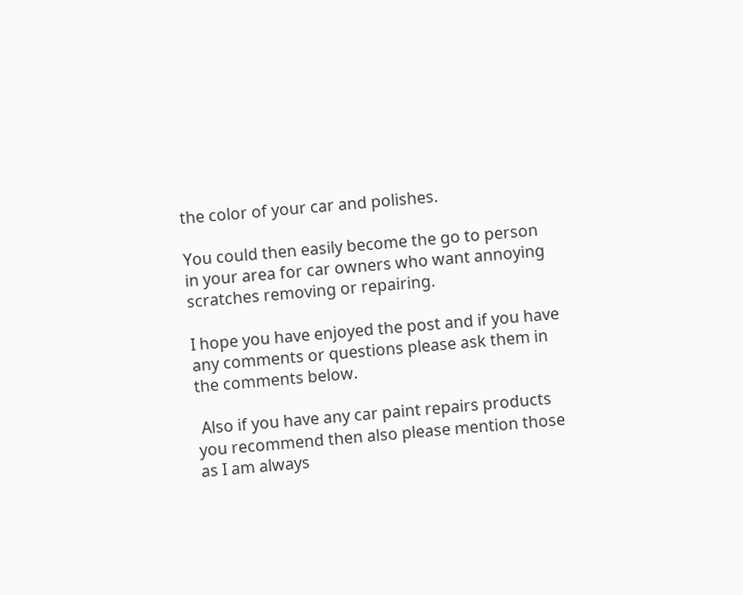the color of your car and polishes.

You could then easily become the go to person in your area for car owners who want annoying scratches removing or repairing.

I hope you have enjoyed the post and if you have any comments or questions please ask them in the comments below.

 Also if you have any car paint repairs products you recommend then also please mention those as I am always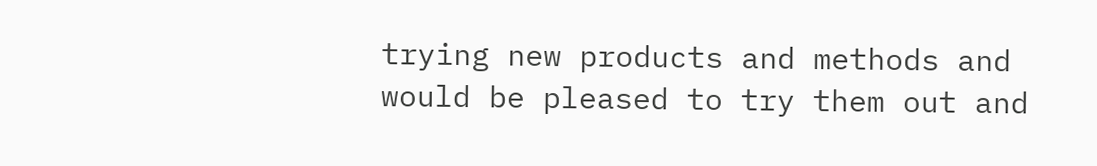trying new products and methods and would be pleased to try them out and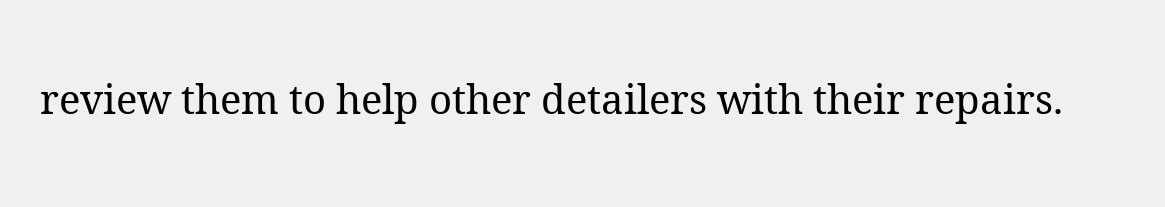review them to help other detailers with their repairs.